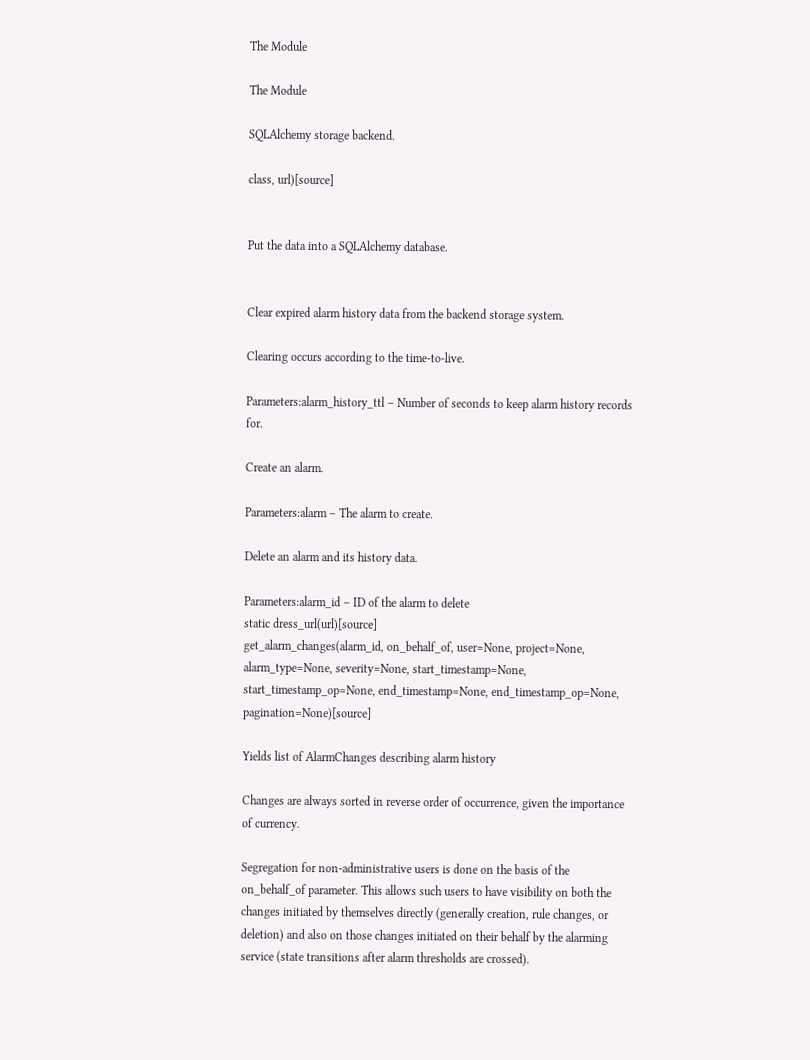The Module

The Module

SQLAlchemy storage backend.

class, url)[source]


Put the data into a SQLAlchemy database.


Clear expired alarm history data from the backend storage system.

Clearing occurs according to the time-to-live.

Parameters:alarm_history_ttl – Number of seconds to keep alarm history records for.

Create an alarm.

Parameters:alarm – The alarm to create.

Delete an alarm and its history data.

Parameters:alarm_id – ID of the alarm to delete
static dress_url(url)[source]
get_alarm_changes(alarm_id, on_behalf_of, user=None, project=None, alarm_type=None, severity=None, start_timestamp=None, start_timestamp_op=None, end_timestamp=None, end_timestamp_op=None, pagination=None)[source]

Yields list of AlarmChanges describing alarm history

Changes are always sorted in reverse order of occurrence, given the importance of currency.

Segregation for non-administrative users is done on the basis of the on_behalf_of parameter. This allows such users to have visibility on both the changes initiated by themselves directly (generally creation, rule changes, or deletion) and also on those changes initiated on their behalf by the alarming service (state transitions after alarm thresholds are crossed).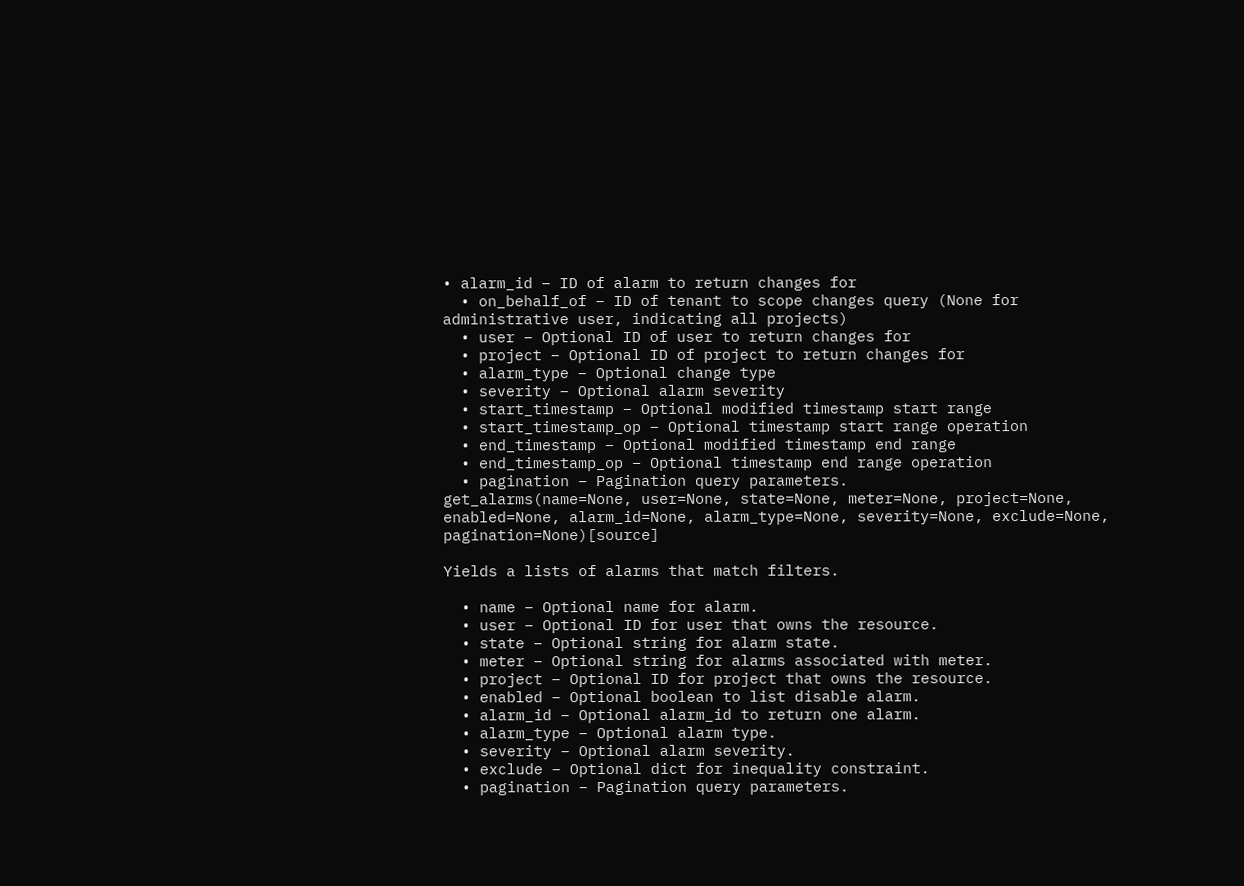• alarm_id – ID of alarm to return changes for
  • on_behalf_of – ID of tenant to scope changes query (None for administrative user, indicating all projects)
  • user – Optional ID of user to return changes for
  • project – Optional ID of project to return changes for
  • alarm_type – Optional change type
  • severity – Optional alarm severity
  • start_timestamp – Optional modified timestamp start range
  • start_timestamp_op – Optional timestamp start range operation
  • end_timestamp – Optional modified timestamp end range
  • end_timestamp_op – Optional timestamp end range operation
  • pagination – Pagination query parameters.
get_alarms(name=None, user=None, state=None, meter=None, project=None, enabled=None, alarm_id=None, alarm_type=None, severity=None, exclude=None, pagination=None)[source]

Yields a lists of alarms that match filters.

  • name – Optional name for alarm.
  • user – Optional ID for user that owns the resource.
  • state – Optional string for alarm state.
  • meter – Optional string for alarms associated with meter.
  • project – Optional ID for project that owns the resource.
  • enabled – Optional boolean to list disable alarm.
  • alarm_id – Optional alarm_id to return one alarm.
  • alarm_type – Optional alarm type.
  • severity – Optional alarm severity.
  • exclude – Optional dict for inequality constraint.
  • pagination – Pagination query parameters.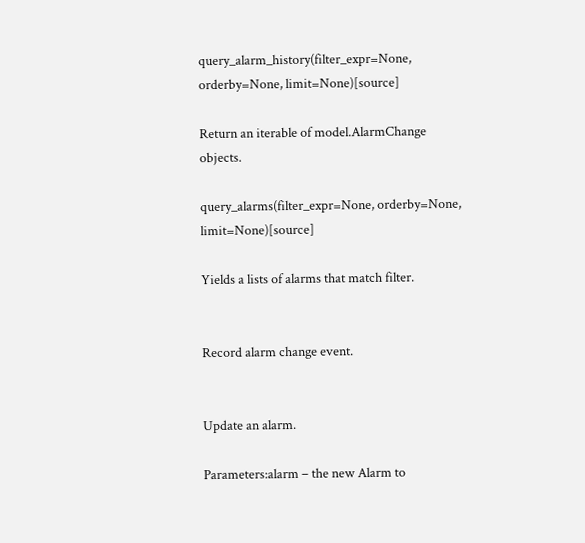query_alarm_history(filter_expr=None, orderby=None, limit=None)[source]

Return an iterable of model.AlarmChange objects.

query_alarms(filter_expr=None, orderby=None, limit=None)[source]

Yields a lists of alarms that match filter.


Record alarm change event.


Update an alarm.

Parameters:alarm – the new Alarm to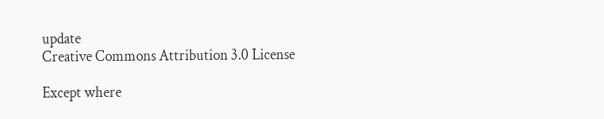update
Creative Commons Attribution 3.0 License

Except where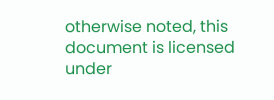otherwise noted, this document is licensed under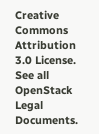Creative Commons Attribution 3.0 License. See all OpenStack Legal Documents.